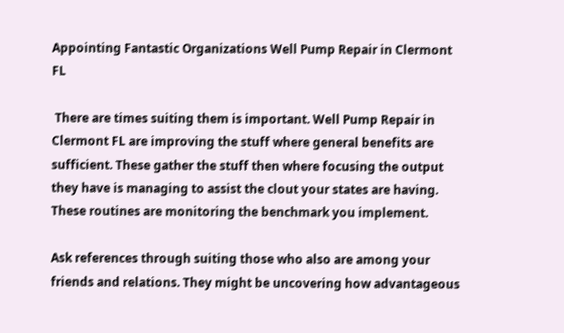Appointing Fantastic Organizations Well Pump Repair in Clermont FL

 There are times suiting them is important. Well Pump Repair in Clermont FL are improving the stuff where general benefits are sufficient. These gather the stuff then where focusing the output they have is managing to assist the clout your states are having. These routines are monitoring the benchmark you implement.

Ask references through suiting those who also are among your friends and relations. They might be uncovering how advantageous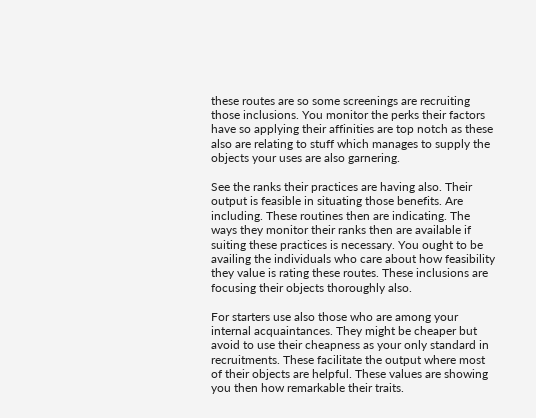these routes are so some screenings are recruiting those inclusions. You monitor the perks their factors have so applying their affinities are top notch as these also are relating to stuff which manages to supply the objects your uses are also garnering.

See the ranks their practices are having also. Their output is feasible in situating those benefits. Are including. These routines then are indicating. The ways they monitor their ranks then are available if suiting these practices is necessary. You ought to be availing the individuals who care about how feasibility they value is rating these routes. These inclusions are focusing their objects thoroughly also.

For starters use also those who are among your internal acquaintances. They might be cheaper but avoid to use their cheapness as your only standard in recruitments. These facilitate the output where most of their objects are helpful. These values are showing you then how remarkable their traits.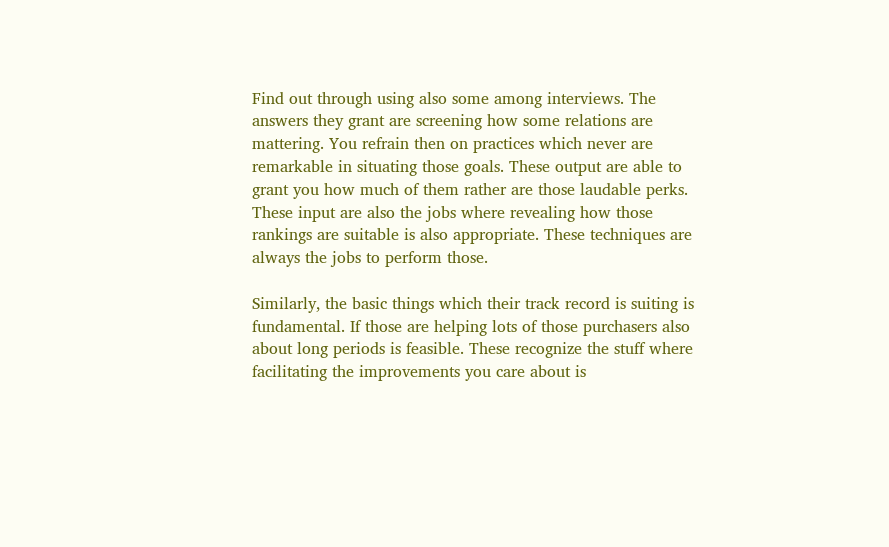Find out through using also some among interviews. The answers they grant are screening how some relations are mattering. You refrain then on practices which never are remarkable in situating those goals. These output are able to grant you how much of them rather are those laudable perks. These input are also the jobs where revealing how those rankings are suitable is also appropriate. These techniques are always the jobs to perform those.

Similarly, the basic things which their track record is suiting is fundamental. If those are helping lots of those purchasers also about long periods is feasible. These recognize the stuff where facilitating the improvements you care about is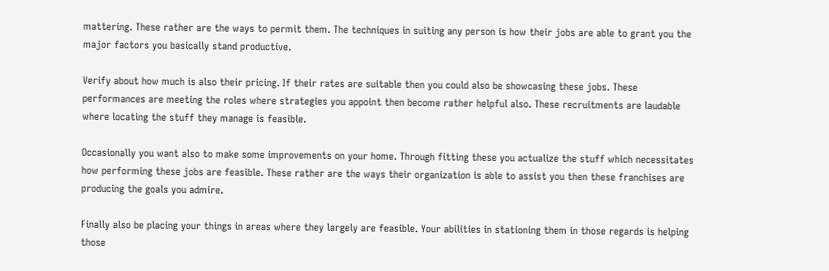mattering. These rather are the ways to permit them. The techniques in suiting any person is how their jobs are able to grant you the major factors you basically stand productive.

Verify about how much is also their pricing. If their rates are suitable then you could also be showcasing these jobs. These performances are meeting the roles where strategies you appoint then become rather helpful also. These recruitments are laudable where locating the stuff they manage is feasible.

Occasionally you want also to make some improvements on your home. Through fitting these you actualize the stuff which necessitates how performing these jobs are feasible. These rather are the ways their organization is able to assist you then these franchises are producing the goals you admire.

Finally also be placing your things in areas where they largely are feasible. Your abilities in stationing them in those regards is helping those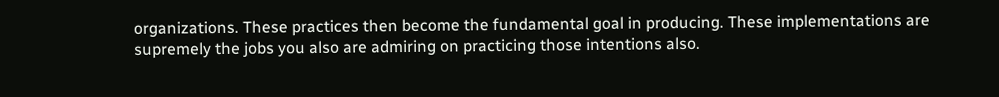organizations. These practices then become the fundamental goal in producing. These implementations are supremely the jobs you also are admiring on practicing those intentions also.